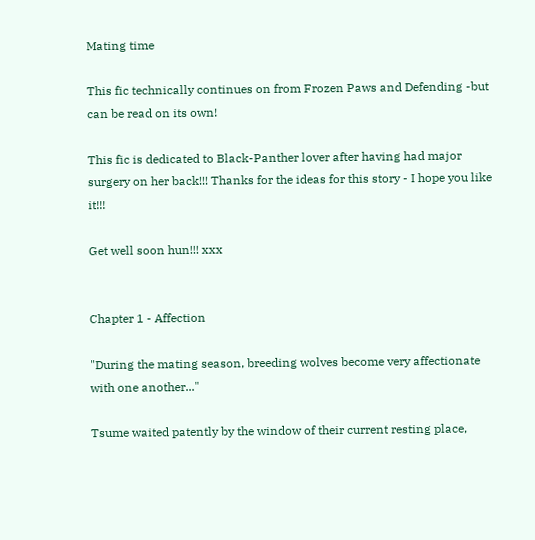Mating time

This fic technically continues on from Frozen Paws and Defending -but can be read on its own!

This fic is dedicated to Black-Panther lover after having had major surgery on her back!!! Thanks for the ideas for this story - I hope you like it!!!

Get well soon hun!!! xxx


Chapter 1 - Affection

"During the mating season, breeding wolves become very affectionate with one another..."

Tsume waited patently by the window of their current resting place,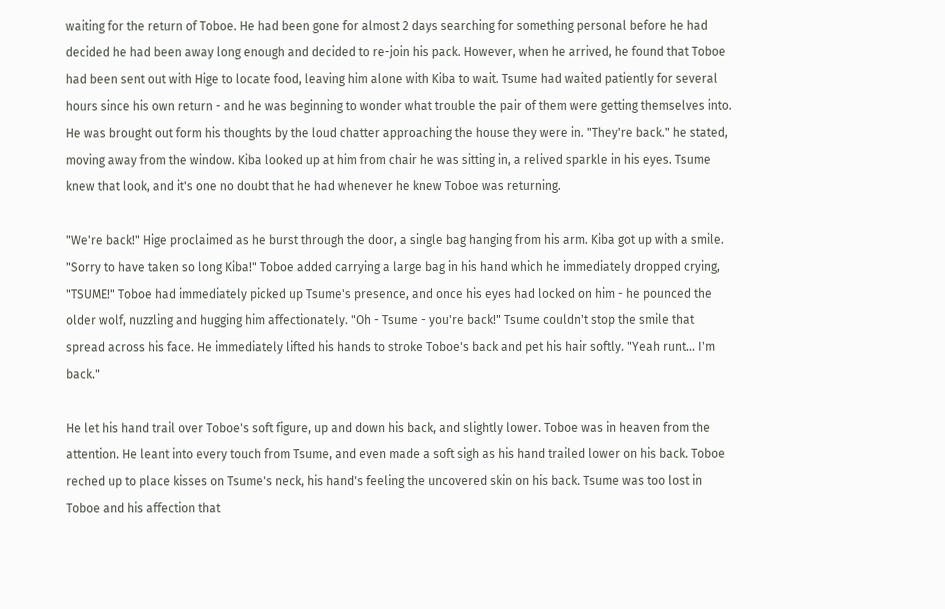waiting for the return of Toboe. He had been gone for almost 2 days searching for something personal before he had decided he had been away long enough and decided to re-join his pack. However, when he arrived, he found that Toboe had been sent out with Hige to locate food, leaving him alone with Kiba to wait. Tsume had waited patiently for several hours since his own return - and he was beginning to wonder what trouble the pair of them were getting themselves into. He was brought out form his thoughts by the loud chatter approaching the house they were in. "They're back." he stated, moving away from the window. Kiba looked up at him from chair he was sitting in, a relived sparkle in his eyes. Tsume knew that look, and it's one no doubt that he had whenever he knew Toboe was returning.

"We're back!" Hige proclaimed as he burst through the door, a single bag hanging from his arm. Kiba got up with a smile. "Sorry to have taken so long Kiba!" Toboe added carrying a large bag in his hand which he immediately dropped crying, "TSUME!" Toboe had immediately picked up Tsume's presence, and once his eyes had locked on him - he pounced the older wolf, nuzzling and hugging him affectionately. "Oh - Tsume - you're back!" Tsume couldn't stop the smile that spread across his face. He immediately lifted his hands to stroke Toboe's back and pet his hair softly. "Yeah runt... I'm back."

He let his hand trail over Toboe's soft figure, up and down his back, and slightly lower. Toboe was in heaven from the attention. He leant into every touch from Tsume, and even made a soft sigh as his hand trailed lower on his back. Toboe reched up to place kisses on Tsume's neck, his hand's feeling the uncovered skin on his back. Tsume was too lost in Toboe and his affection that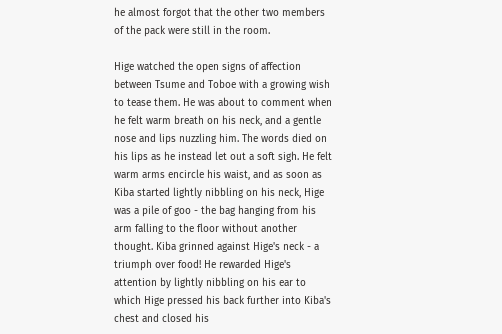he almost forgot that the other two members of the pack were still in the room.

Hige watched the open signs of affection between Tsume and Toboe with a growing wish to tease them. He was about to comment when he felt warm breath on his neck, and a gentle nose and lips nuzzling him. The words died on his lips as he instead let out a soft sigh. He felt warm arms encircle his waist, and as soon as Kiba started lightly nibbling on his neck, Hige was a pile of goo - the bag hanging from his arm falling to the floor without another thought. Kiba grinned against Hige's neck - a triumph over food! He rewarded Hige's attention by lightly nibbling on his ear to which Hige pressed his back further into Kiba's chest and closed his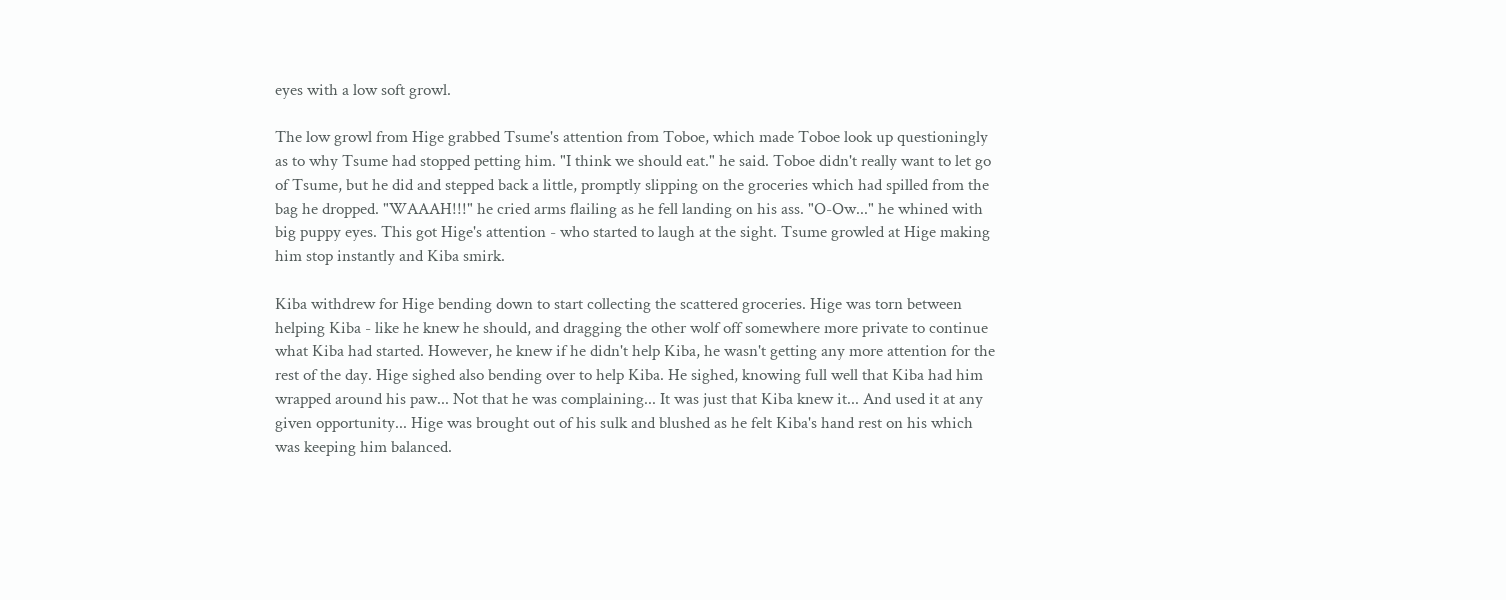eyes with a low soft growl.

The low growl from Hige grabbed Tsume's attention from Toboe, which made Toboe look up questioningly as to why Tsume had stopped petting him. "I think we should eat." he said. Toboe didn't really want to let go of Tsume, but he did and stepped back a little, promptly slipping on the groceries which had spilled from the bag he dropped. "WAAAH!!!" he cried arms flailing as he fell landing on his ass. "O-Ow..." he whined with big puppy eyes. This got Hige's attention - who started to laugh at the sight. Tsume growled at Hige making him stop instantly and Kiba smirk.

Kiba withdrew for Hige bending down to start collecting the scattered groceries. Hige was torn between helping Kiba - like he knew he should, and dragging the other wolf off somewhere more private to continue what Kiba had started. However, he knew if he didn't help Kiba, he wasn't getting any more attention for the rest of the day. Hige sighed also bending over to help Kiba. He sighed, knowing full well that Kiba had him wrapped around his paw... Not that he was complaining... It was just that Kiba knew it... And used it at any given opportunity... Hige was brought out of his sulk and blushed as he felt Kiba's hand rest on his which was keeping him balanced.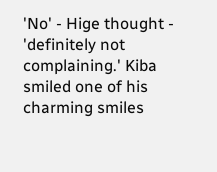'No' - Hige thought - 'definitely not complaining.' Kiba smiled one of his charming smiles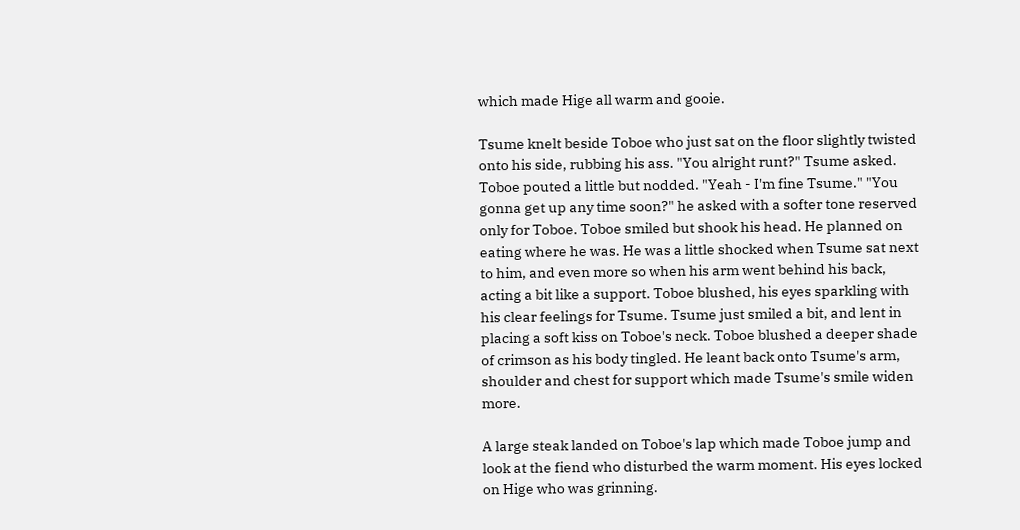which made Hige all warm and gooie.

Tsume knelt beside Toboe who just sat on the floor slightly twisted onto his side, rubbing his ass. "You alright runt?" Tsume asked. Toboe pouted a little but nodded. "Yeah - I'm fine Tsume." "You gonna get up any time soon?" he asked with a softer tone reserved only for Toboe. Toboe smiled but shook his head. He planned on eating where he was. He was a little shocked when Tsume sat next to him, and even more so when his arm went behind his back, acting a bit like a support. Toboe blushed, his eyes sparkling with his clear feelings for Tsume. Tsume just smiled a bit, and lent in placing a soft kiss on Toboe's neck. Toboe blushed a deeper shade of crimson as his body tingled. He leant back onto Tsume's arm, shoulder and chest for support which made Tsume's smile widen more.

A large steak landed on Toboe's lap which made Toboe jump and look at the fiend who disturbed the warm moment. His eyes locked on Hige who was grinning.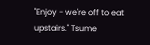"Enjoy - we're off to eat upstairs." Tsume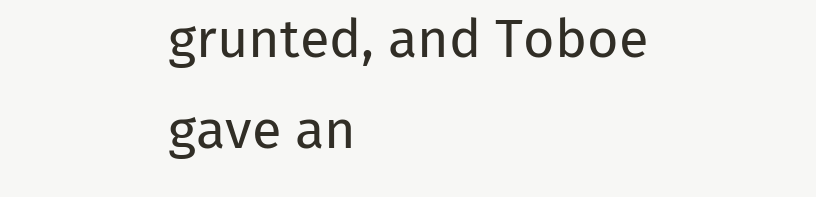grunted, and Toboe gave an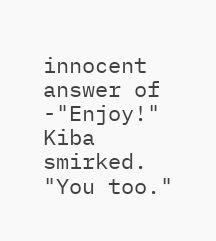innocent answer of -"Enjoy!" Kiba smirked. "You too."